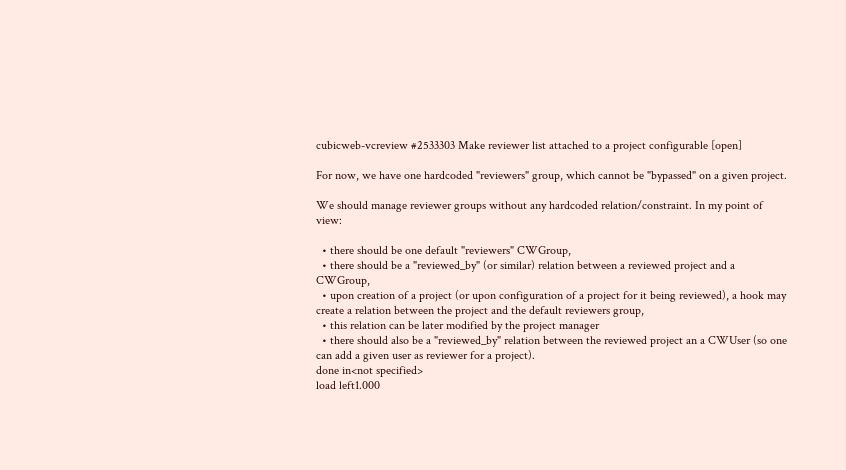cubicweb-vcreview #2533303 Make reviewer list attached to a project configurable [open]

For now, we have one hardcoded "reviewers" group, which cannot be "bypassed" on a given project.

We should manage reviewer groups without any hardcoded relation/constraint. In my point of view:

  • there should be one default "reviewers" CWGroup,
  • there should be a "reviewed_by" (or similar) relation between a reviewed project and a CWGroup,
  • upon creation of a project (or upon configuration of a project for it being reviewed), a hook may create a relation between the project and the default reviewers group,
  • this relation can be later modified by the project manager
  • there should also be a "reviewed_by" relation between the reviewed project an a CWUser (so one can add a given user as reviewer for a project).
done in<not specified>
load left1.000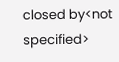closed by<not specified>